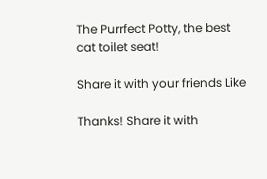The Purrfect Potty, the best cat toilet seat!

Share it with your friends Like

Thanks! Share it with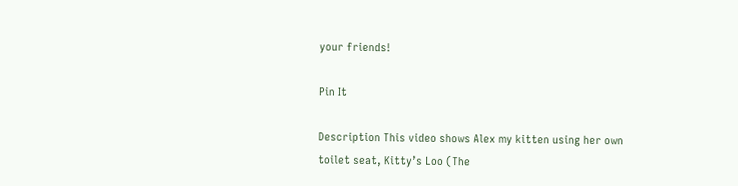your friends!

Pin It

Description This video shows Alex my kitten using her own toilet seat, Kitty’s Loo (The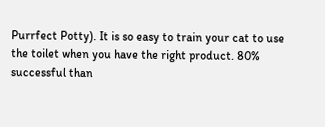Purrfect Potty). It is so easy to train your cat to use the toilet when you have the right product. 80% successful than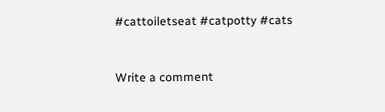#cattoiletseat #catpotty #cats


Write a comment